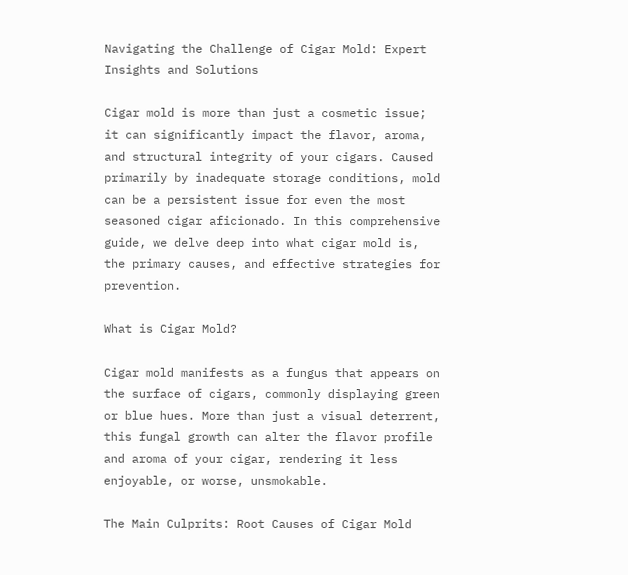Navigating the Challenge of Cigar Mold: Expert Insights and Solutions

Cigar mold is more than just a cosmetic issue; it can significantly impact the flavor, aroma, and structural integrity of your cigars. Caused primarily by inadequate storage conditions, mold can be a persistent issue for even the most seasoned cigar aficionado. In this comprehensive guide, we delve deep into what cigar mold is, the primary causes, and effective strategies for prevention.

What is Cigar Mold?

Cigar mold manifests as a fungus that appears on the surface of cigars, commonly displaying green or blue hues. More than just a visual deterrent, this fungal growth can alter the flavor profile and aroma of your cigar, rendering it less enjoyable, or worse, unsmokable.

The Main Culprits: Root Causes of Cigar Mold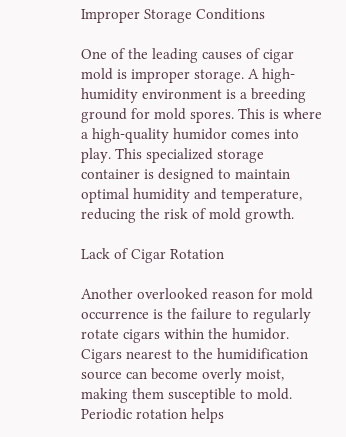Improper Storage Conditions

One of the leading causes of cigar mold is improper storage. A high-humidity environment is a breeding ground for mold spores. This is where a high-quality humidor comes into play. This specialized storage container is designed to maintain optimal humidity and temperature, reducing the risk of mold growth.

Lack of Cigar Rotation

Another overlooked reason for mold occurrence is the failure to regularly rotate cigars within the humidor. Cigars nearest to the humidification source can become overly moist, making them susceptible to mold. Periodic rotation helps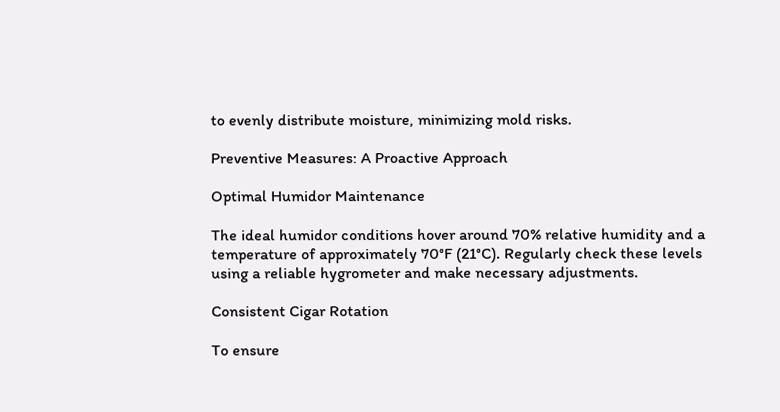to evenly distribute moisture, minimizing mold risks.

Preventive Measures: A Proactive Approach

Optimal Humidor Maintenance

The ideal humidor conditions hover around 70% relative humidity and a temperature of approximately 70°F (21°C). Regularly check these levels using a reliable hygrometer and make necessary adjustments.

Consistent Cigar Rotation

To ensure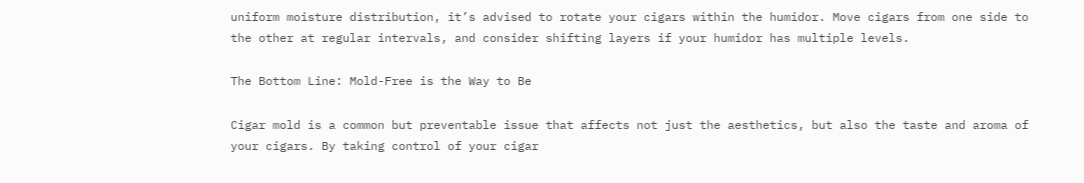uniform moisture distribution, it’s advised to rotate your cigars within the humidor. Move cigars from one side to the other at regular intervals, and consider shifting layers if your humidor has multiple levels.

The Bottom Line: Mold-Free is the Way to Be

Cigar mold is a common but preventable issue that affects not just the aesthetics, but also the taste and aroma of your cigars. By taking control of your cigar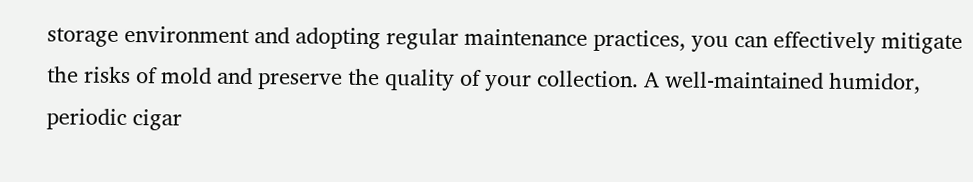storage environment and adopting regular maintenance practices, you can effectively mitigate the risks of mold and preserve the quality of your collection. A well-maintained humidor, periodic cigar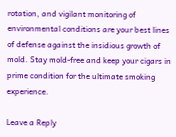rotation, and vigilant monitoring of environmental conditions are your best lines of defense against the insidious growth of mold. Stay mold-free and keep your cigars in prime condition for the ultimate smoking experience.

Leave a Reply